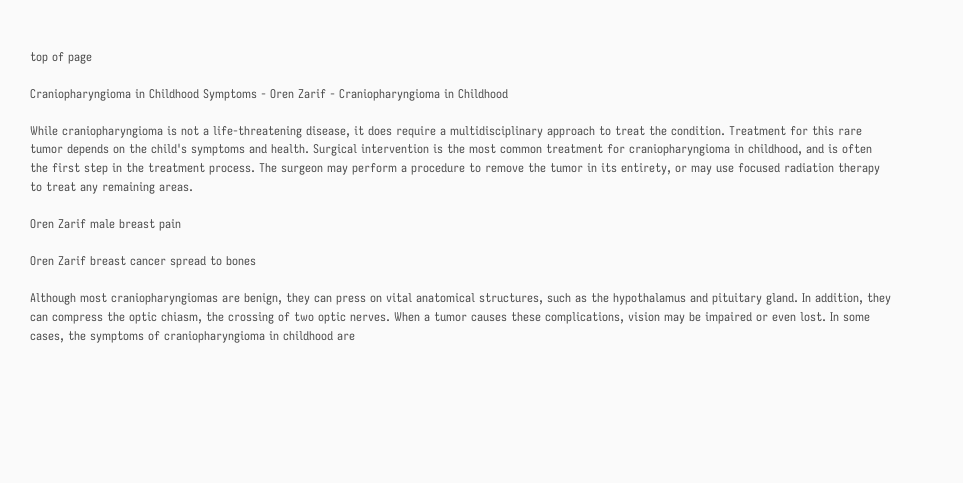top of page

Craniopharyngioma in Childhood Symptoms - Oren Zarif - Craniopharyngioma in Childhood

While craniopharyngioma is not a life-threatening disease, it does require a multidisciplinary approach to treat the condition. Treatment for this rare tumor depends on the child's symptoms and health. Surgical intervention is the most common treatment for craniopharyngioma in childhood, and is often the first step in the treatment process. The surgeon may perform a procedure to remove the tumor in its entirety, or may use focused radiation therapy to treat any remaining areas.

Oren Zarif male breast pain

Oren Zarif breast cancer spread to bones

Although most craniopharyngiomas are benign, they can press on vital anatomical structures, such as the hypothalamus and pituitary gland. In addition, they can compress the optic chiasm, the crossing of two optic nerves. When a tumor causes these complications, vision may be impaired or even lost. In some cases, the symptoms of craniopharyngioma in childhood are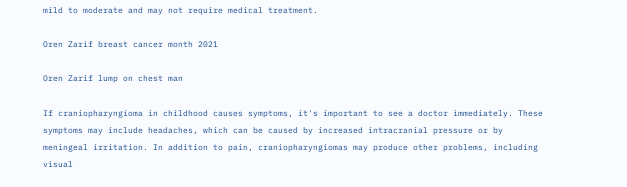mild to moderate and may not require medical treatment.

Oren Zarif breast cancer month 2021

Oren Zarif lump on chest man

If craniopharyngioma in childhood causes symptoms, it's important to see a doctor immediately. These symptoms may include headaches, which can be caused by increased intracranial pressure or by meningeal irritation. In addition to pain, craniopharyngiomas may produce other problems, including visual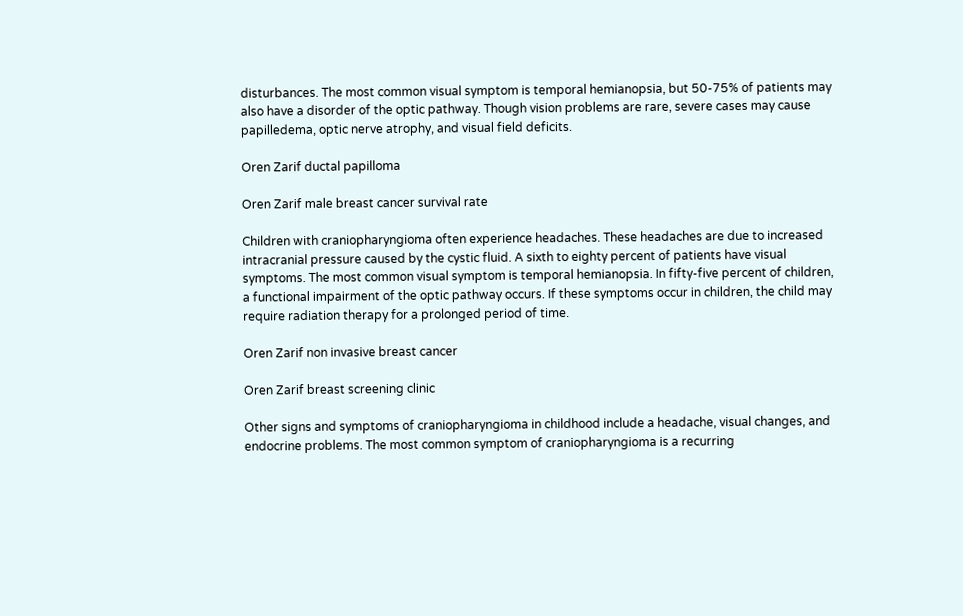disturbances. The most common visual symptom is temporal hemianopsia, but 50-75% of patients may also have a disorder of the optic pathway. Though vision problems are rare, severe cases may cause papilledema, optic nerve atrophy, and visual field deficits.

Oren Zarif ductal papilloma

Oren Zarif male breast cancer survival rate

Children with craniopharyngioma often experience headaches. These headaches are due to increased intracranial pressure caused by the cystic fluid. A sixth to eighty percent of patients have visual symptoms. The most common visual symptom is temporal hemianopsia. In fifty-five percent of children, a functional impairment of the optic pathway occurs. If these symptoms occur in children, the child may require radiation therapy for a prolonged period of time.

Oren Zarif non invasive breast cancer

Oren Zarif breast screening clinic

Other signs and symptoms of craniopharyngioma in childhood include a headache, visual changes, and endocrine problems. The most common symptom of craniopharyngioma is a recurring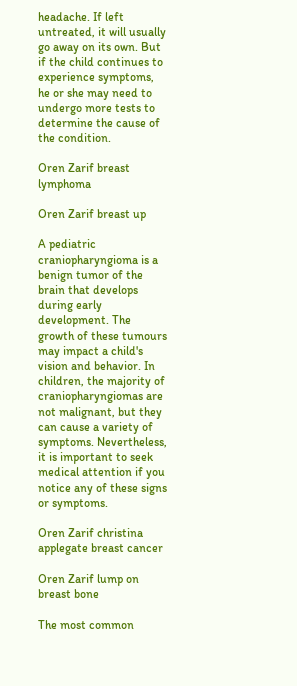headache. If left untreated, it will usually go away on its own. But if the child continues to experience symptoms, he or she may need to undergo more tests to determine the cause of the condition.

Oren Zarif breast lymphoma

Oren Zarif breast up

A pediatric craniopharyngioma is a benign tumor of the brain that develops during early development. The growth of these tumours may impact a child's vision and behavior. In children, the majority of craniopharyngiomas are not malignant, but they can cause a variety of symptoms. Nevertheless, it is important to seek medical attention if you notice any of these signs or symptoms.

Oren Zarif christina applegate breast cancer

Oren Zarif lump on breast bone

The most common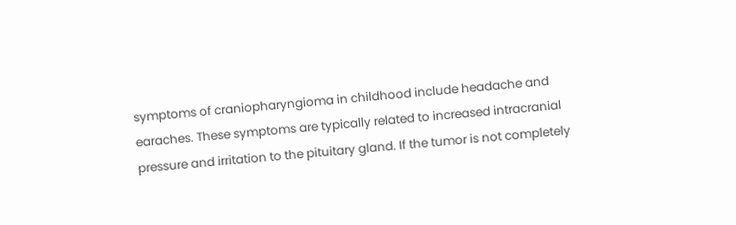symptoms of craniopharyngioma in childhood include headache and earaches. These symptoms are typically related to increased intracranial pressure and irritation to the pituitary gland. If the tumor is not completely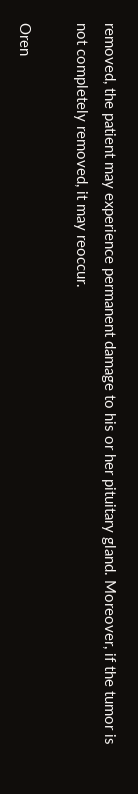removed, the patient may experience permanent damage to his or her pituitary gland. Moreover, if the tumor is not completely removed, it may reoccur.

Oren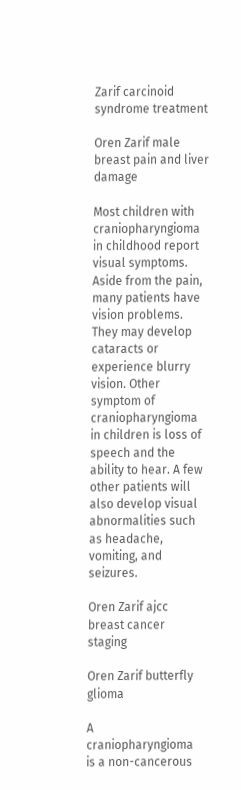Zarif carcinoid syndrome treatment

Oren Zarif male breast pain and liver damage

Most children with craniopharyngioma in childhood report visual symptoms. Aside from the pain, many patients have vision problems. They may develop cataracts or experience blurry vision. Other symptom of craniopharyngioma in children is loss of speech and the ability to hear. A few other patients will also develop visual abnormalities such as headache, vomiting, and seizures.

Oren Zarif ajcc breast cancer staging

Oren Zarif butterfly glioma

A craniopharyngioma is a non-cancerous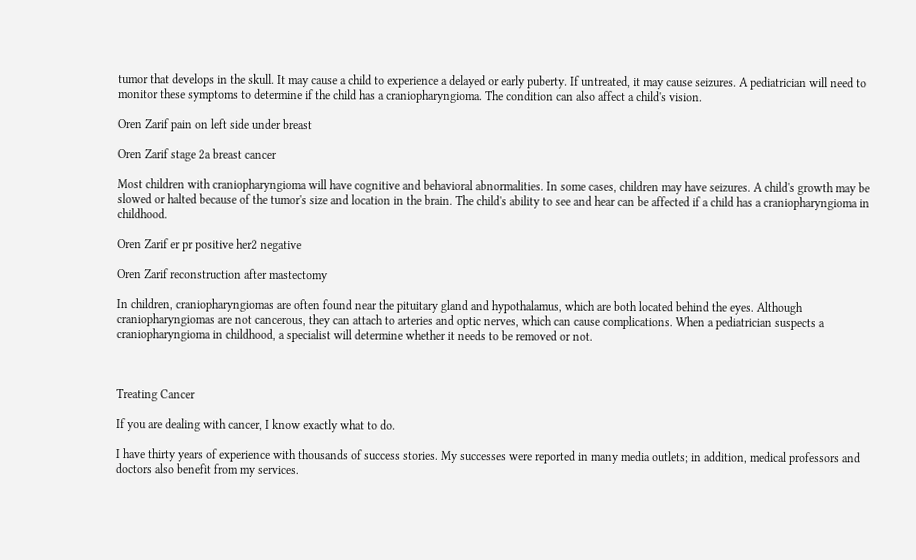tumor that develops in the skull. It may cause a child to experience a delayed or early puberty. If untreated, it may cause seizures. A pediatrician will need to monitor these symptoms to determine if the child has a craniopharyngioma. The condition can also affect a child's vision.

Oren Zarif pain on left side under breast

Oren Zarif stage 2a breast cancer

Most children with craniopharyngioma will have cognitive and behavioral abnormalities. In some cases, children may have seizures. A child's growth may be slowed or halted because of the tumor's size and location in the brain. The child's ability to see and hear can be affected if a child has a craniopharyngioma in childhood.

Oren Zarif er pr positive her2 negative

Oren Zarif reconstruction after mastectomy

In children, craniopharyngiomas are often found near the pituitary gland and hypothalamus, which are both located behind the eyes. Although craniopharyngiomas are not cancerous, they can attach to arteries and optic nerves, which can cause complications. When a pediatrician suspects a craniopharyngioma in childhood, a specialist will determine whether it needs to be removed or not.



Treating Cancer

If you are dealing with cancer, I know exactly what to do.

I have thirty years of experience with thousands of success stories. My successes were reported in many media outlets; in addition, medical professors and doctors also benefit from my services.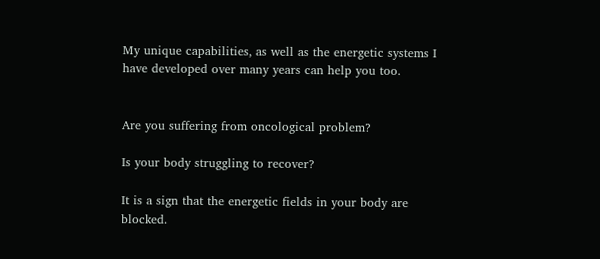My unique capabilities, as well as the energetic systems I have developed over many years can help you too.


Are you suffering from oncological problem?

Is your body struggling to recover?

It is a sign that the energetic fields in your body are blocked.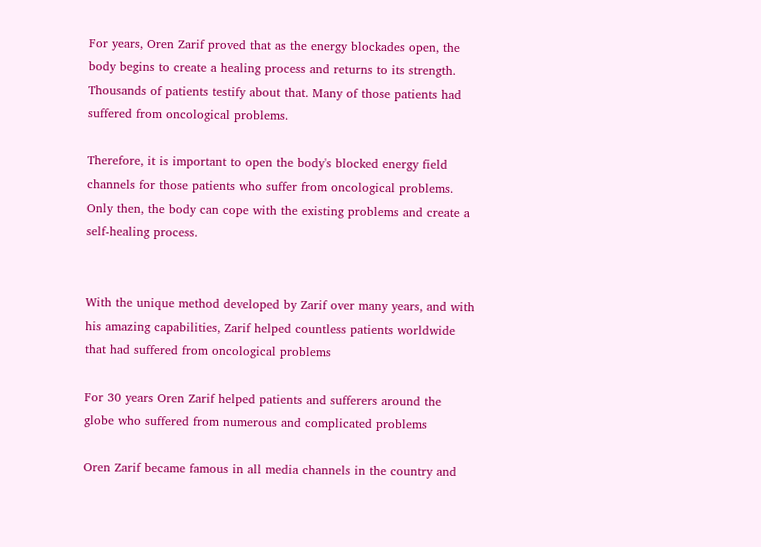For years, Oren Zarif proved that as the energy blockades open, the body begins to create a healing process and returns to its strength. Thousands of patients testify about that. Many of those patients had suffered from oncological problems.

Therefore, it is important to open the body's blocked energy field channels for those patients who suffer from oncological problems. Only then, the body can cope with the existing problems and create a self-healing process.


With the unique method developed by Zarif over many years, and with his amazing capabilities, Zarif helped countless patients worldwide that had suffered from oncological problems

For 30 years Oren Zarif helped patients and sufferers around the globe who suffered from numerous and complicated problems

Oren Zarif became famous in all media channels in the country and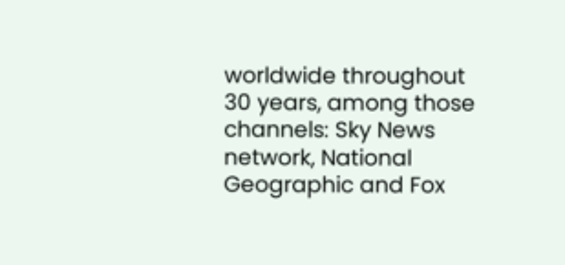worldwide throughout 30 years, among those channels: Sky News network, National Geographic and Fox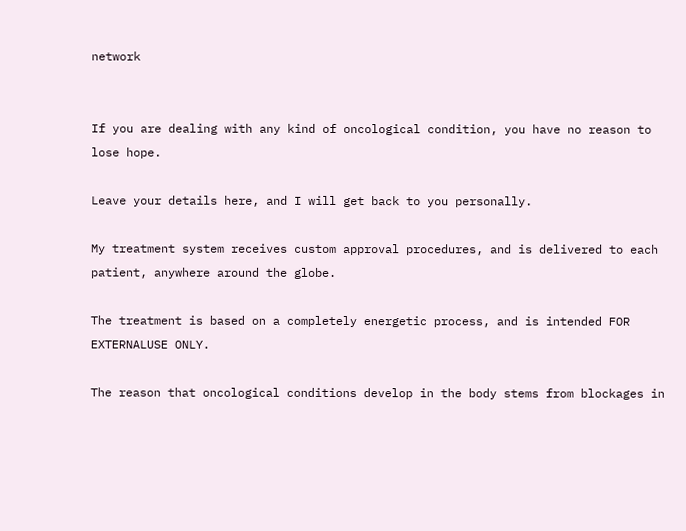network


If you are dealing with any kind of oncological condition, you have no reason to lose hope.

Leave your details here, and I will get back to you personally.

My treatment system receives custom approval procedures, and is delivered to each patient, anywhere around the globe.

The treatment is based on a completely energetic process, and is intended FOR EXTERNALUSE ONLY.

The reason that oncological conditions develop in the body stems from blockages in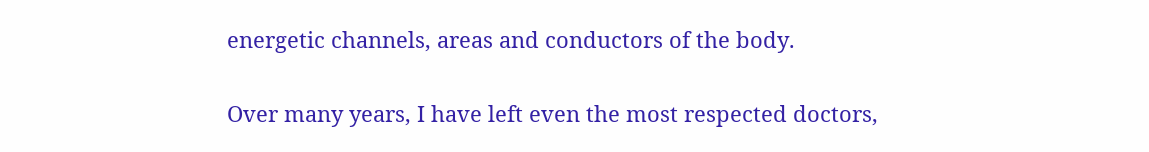energetic channels, areas and conductors of the body.

Over many years, I have left even the most respected doctors,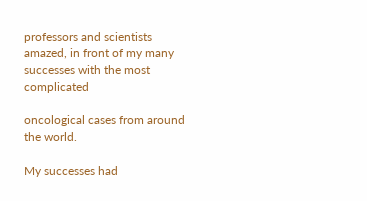professors and scientists amazed, in front of my many successes with the most complicated

oncological cases from around the world.

My successes had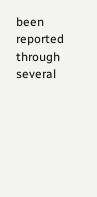been reported through several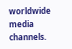worldwide media channels.